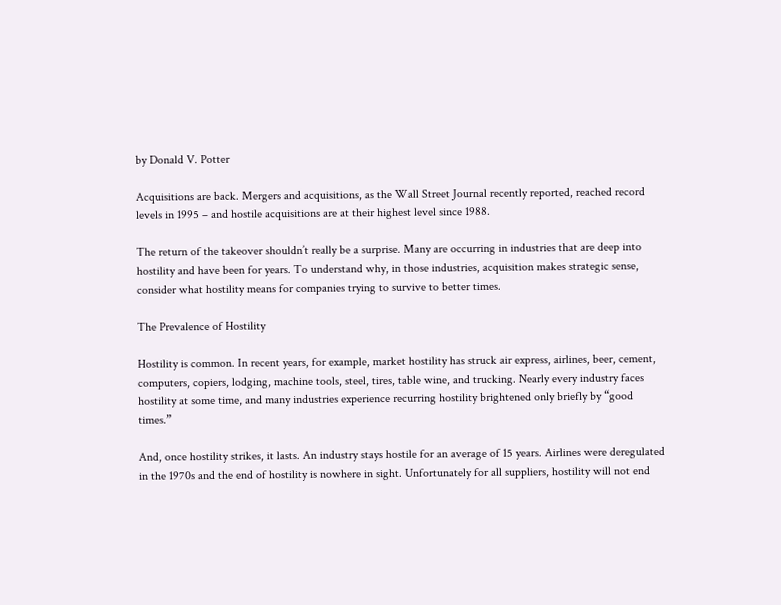by Donald V. Potter

Acquisitions are back. Mergers and acquisitions, as the Wall Street Journal recently reported, reached record levels in 1995 – and hostile acquisitions are at their highest level since 1988.

The return of the takeover shouldn’t really be a surprise. Many are occurring in industries that are deep into hostility and have been for years. To understand why, in those industries, acquisition makes strategic sense, consider what hostility means for companies trying to survive to better times.

The Prevalence of Hostility

Hostility is common. In recent years, for example, market hostility has struck air express, airlines, beer, cement, computers, copiers, lodging, machine tools, steel, tires, table wine, and trucking. Nearly every industry faces hostility at some time, and many industries experience recurring hostility brightened only briefly by “good times.”

And, once hostility strikes, it lasts. An industry stays hostile for an average of 15 years. Airlines were deregulated in the 1970s and the end of hostility is nowhere in sight. Unfortunately for all suppliers, hostility will not end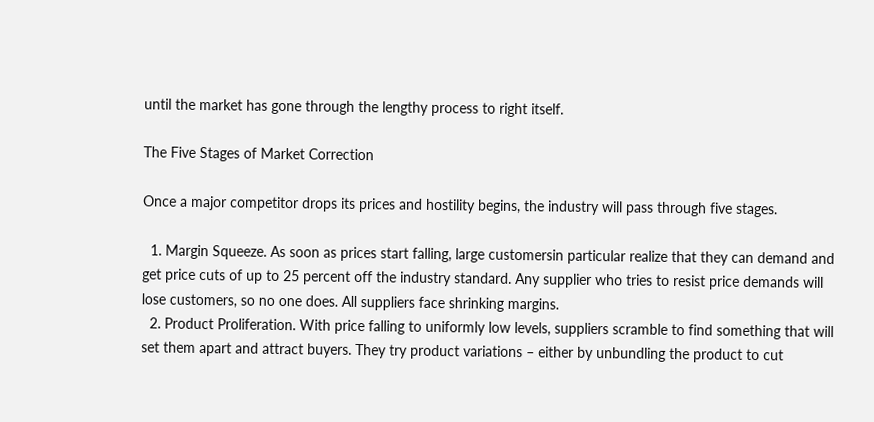until the market has gone through the lengthy process to right itself.

The Five Stages of Market Correction

Once a major competitor drops its prices and hostility begins, the industry will pass through five stages.

  1. Margin Squeeze. As soon as prices start falling, large customersin particular realize that they can demand and get price cuts of up to 25 percent off the industry standard. Any supplier who tries to resist price demands will lose customers, so no one does. All suppliers face shrinking margins.
  2. Product Proliferation. With price falling to uniformly low levels, suppliers scramble to find something that will set them apart and attract buyers. They try product variations – either by unbundling the product to cut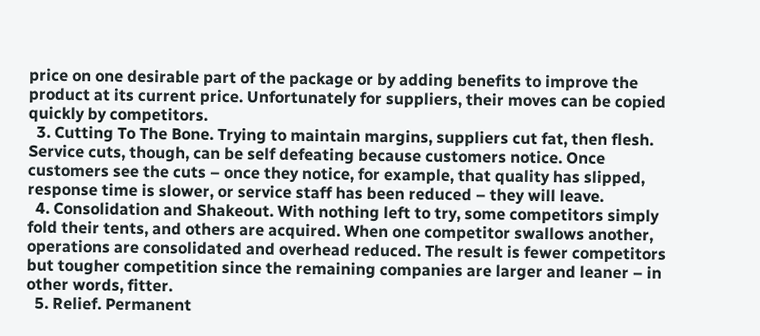price on one desirable part of the package or by adding benefits to improve the product at its current price. Unfortunately for suppliers, their moves can be copied quickly by competitors.
  3. Cutting To The Bone. Trying to maintain margins, suppliers cut fat, then flesh. Service cuts, though, can be self defeating because customers notice. Once customers see the cuts – once they notice, for example, that quality has slipped, response time is slower, or service staff has been reduced – they will leave.
  4. Consolidation and Shakeout. With nothing left to try, some competitors simply fold their tents, and others are acquired. When one competitor swallows another, operations are consolidated and overhead reduced. The result is fewer competitors but tougher competition since the remaining companies are larger and leaner – in other words, fitter.
  5. Relief. Permanent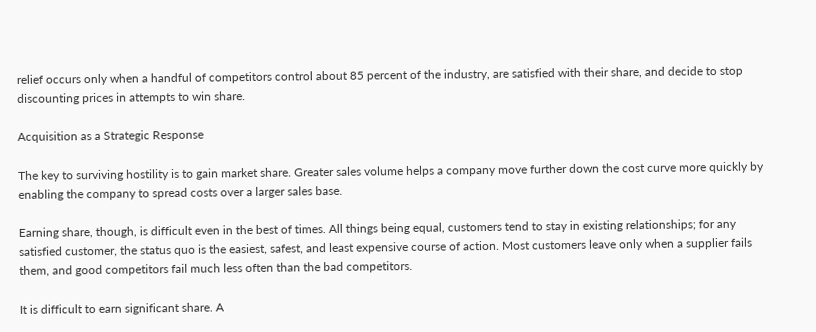relief occurs only when a handful of competitors control about 85 percent of the industry, are satisfied with their share, and decide to stop discounting prices in attempts to win share.

Acquisition as a Strategic Response

The key to surviving hostility is to gain market share. Greater sales volume helps a company move further down the cost curve more quickly by enabling the company to spread costs over a larger sales base.

Earning share, though, is difficult even in the best of times. All things being equal, customers tend to stay in existing relationships; for any satisfied customer, the status quo is the easiest, safest, and least expensive course of action. Most customers leave only when a supplier fails them, and good competitors fail much less often than the bad competitors.

It is difficult to earn significant share. A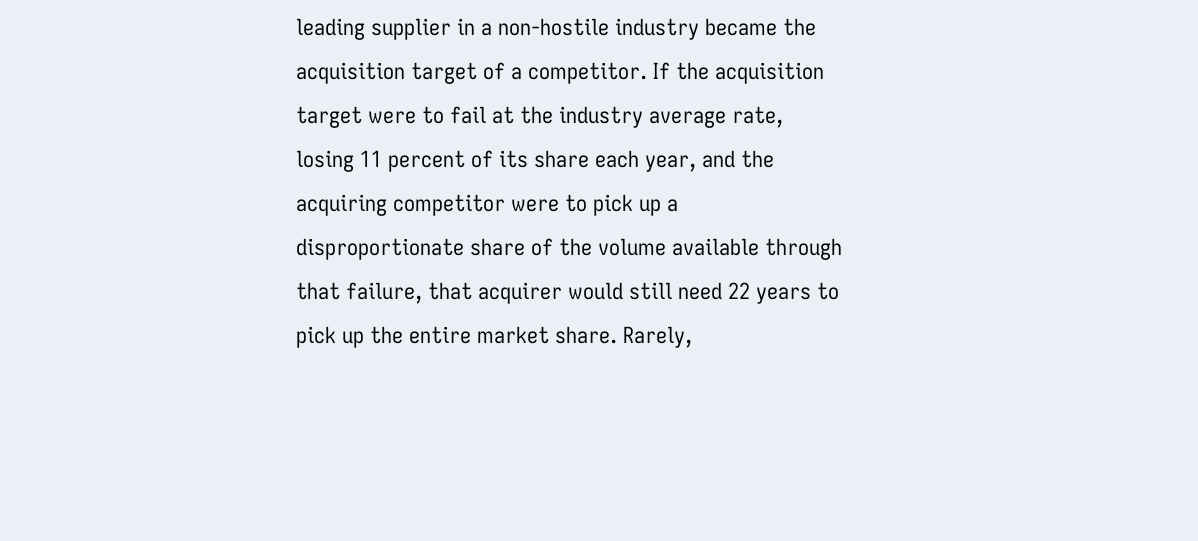leading supplier in a non-hostile industry became the acquisition target of a competitor. If the acquisition target were to fail at the industry average rate, losing 11 percent of its share each year, and the acquiring competitor were to pick up a disproportionate share of the volume available through that failure, that acquirer would still need 22 years to pick up the entire market share. Rarely,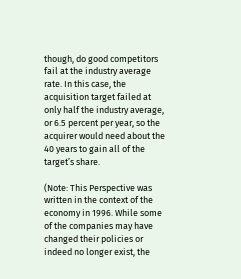though, do good competitors fail at the industry average rate. In this case, the acquisition target failed at only half the industry average, or 6.5 percent per year, so the acquirer would need about the 40 years to gain all of the target’s share.

(Note: This Perspective was written in the context of the economy in 1996. While some of the companies may have changed their policies or indeed no longer exist, the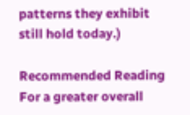patterns they exhibit still hold today.)

Recommended Reading
For a greater overall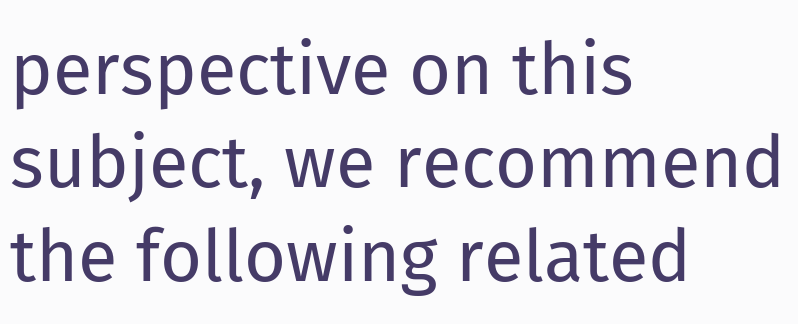perspective on this subject, we recommend the following related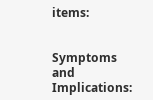items:


Symptoms and Implications: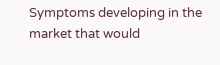Symptoms developing in the market that would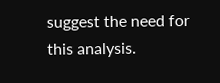suggest the need for this analysis.